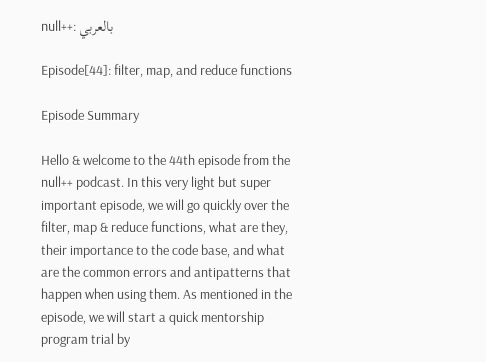null++: بالعربي

Episode[44]: filter, map, and reduce functions

Episode Summary

Hello & welcome to the 44th episode from the null++ podcast. In this very light but super important episode, we will go quickly over the filter, map & reduce functions, what are they, their importance to the code base, and what are the common errors and antipatterns that happen when using them. As mentioned in the episode, we will start a quick mentorship program trial by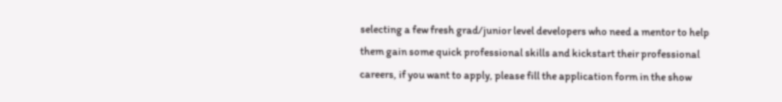selecting a few fresh grad/junior level developers who need a mentor to help them gain some quick professional skills and kickstart their professional careers, if you want to apply, please fill the application form in the show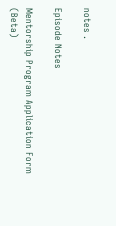notes .

Episode Notes

Mentorship Program Application Form (Beta)